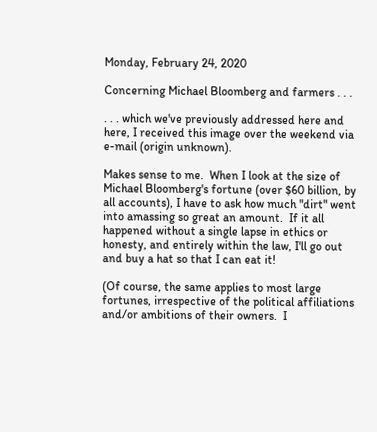Monday, February 24, 2020

Concerning Michael Bloomberg and farmers . . .

. . . which we've previously addressed here and here, I received this image over the weekend via e-mail (origin unknown).

Makes sense to me.  When I look at the size of Michael Bloomberg's fortune (over $60 billion, by all accounts), I have to ask how much "dirt" went into amassing so great an amount.  If it all happened without a single lapse in ethics or honesty, and entirely within the law, I'll go out and buy a hat so that I can eat it!

(Of course, the same applies to most large fortunes, irrespective of the political affiliations and/or ambitions of their owners.  I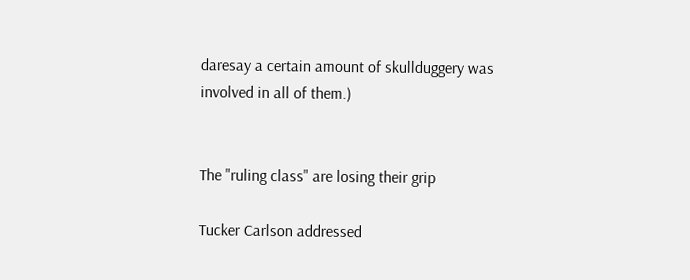daresay a certain amount of skullduggery was involved in all of them.)


The "ruling class" are losing their grip

Tucker Carlson addressed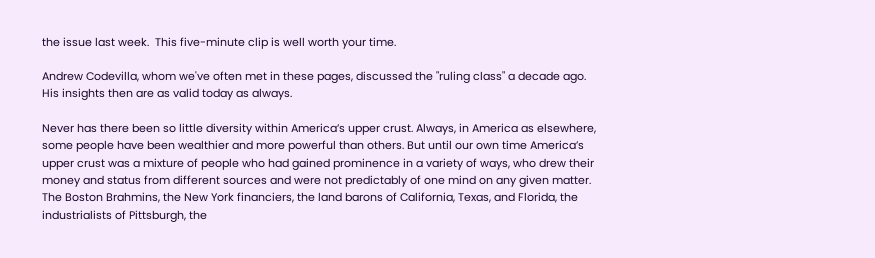the issue last week.  This five-minute clip is well worth your time.

Andrew Codevilla, whom we've often met in these pages, discussed the "ruling class" a decade ago.  His insights then are as valid today as always.

Never has there been so little diversity within America’s upper crust. Always, in America as elsewhere, some people have been wealthier and more powerful than others. But until our own time America’s upper crust was a mixture of people who had gained prominence in a variety of ways, who drew their money and status from different sources and were not predictably of one mind on any given matter. The Boston Brahmins, the New York financiers, the land barons of California, Texas, and Florida, the industrialists of Pittsburgh, the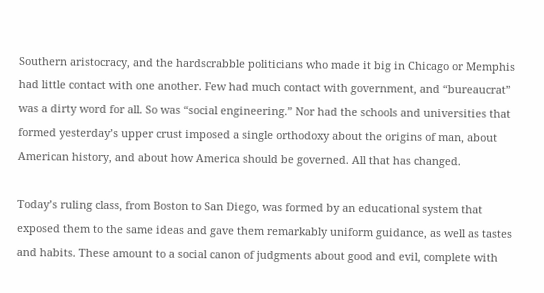Southern aristocracy, and the hardscrabble politicians who made it big in Chicago or Memphis had little contact with one another. Few had much contact with government, and “bureaucrat” was a dirty word for all. So was “social engineering.” Nor had the schools and universities that formed yesterday’s upper crust imposed a single orthodoxy about the origins of man, about American history, and about how America should be governed. All that has changed.

Today’s ruling class, from Boston to San Diego, was formed by an educational system that exposed them to the same ideas and gave them remarkably uniform guidance, as well as tastes and habits. These amount to a social canon of judgments about good and evil, complete with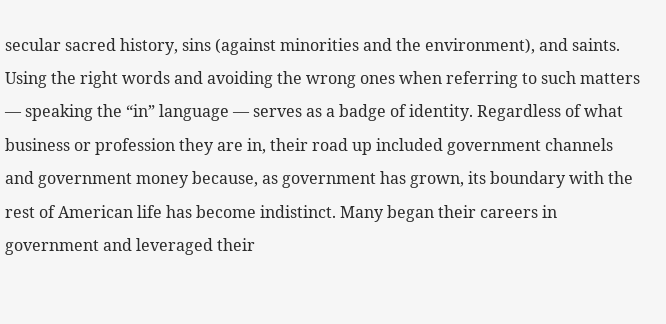secular sacred history, sins (against minorities and the environment), and saints. Using the right words and avoiding the wrong ones when referring to such matters — speaking the “in” language — serves as a badge of identity. Regardless of what business or profession they are in, their road up included government channels and government money because, as government has grown, its boundary with the rest of American life has become indistinct. Many began their careers in government and leveraged their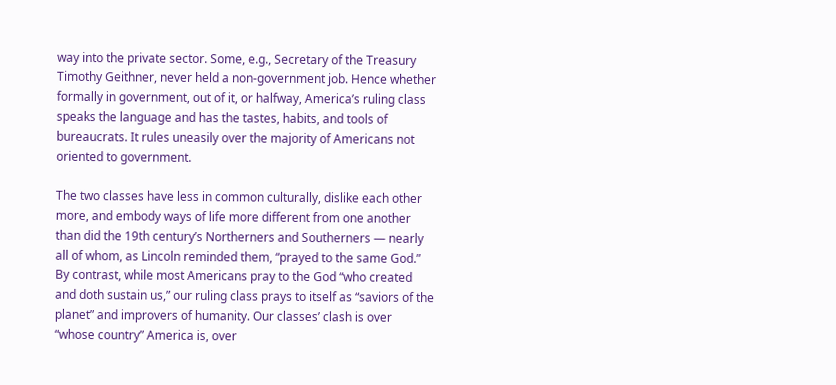way into the private sector. Some, e.g., Secretary of the Treasury Timothy Geithner, never held a non-government job. Hence whether formally in government, out of it, or halfway, America’s ruling class speaks the language and has the tastes, habits, and tools of bureaucrats. It rules uneasily over the majority of Americans not oriented to government.

The two classes have less in common culturally, dislike each other more, and embody ways of life more different from one another than did the 19th century’s Northerners and Southerners — nearly all of whom, as Lincoln reminded them, “prayed to the same God.” By contrast, while most Americans pray to the God “who created and doth sustain us,” our ruling class prays to itself as “saviors of the planet” and improvers of humanity. Our classes’ clash is over “whose country” America is, over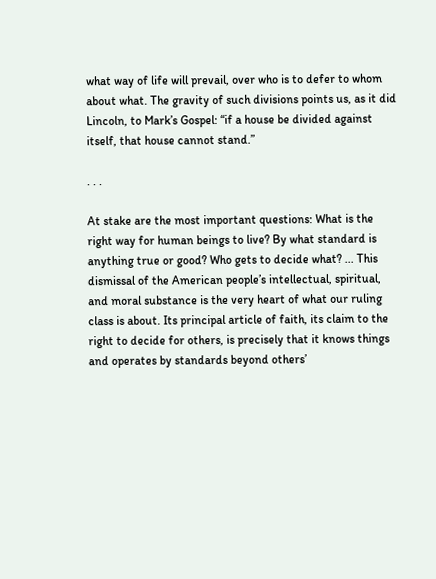what way of life will prevail, over who is to defer to whom about what. The gravity of such divisions points us, as it did Lincoln, to Mark’s Gospel: “if a house be divided against itself, that house cannot stand.”

. . .

At stake are the most important questions: What is the right way for human beings to live? By what standard is anything true or good? Who gets to decide what? ... This dismissal of the American people’s intellectual, spiritual, and moral substance is the very heart of what our ruling class is about. Its principal article of faith, its claim to the right to decide for others, is precisely that it knows things and operates by standards beyond others’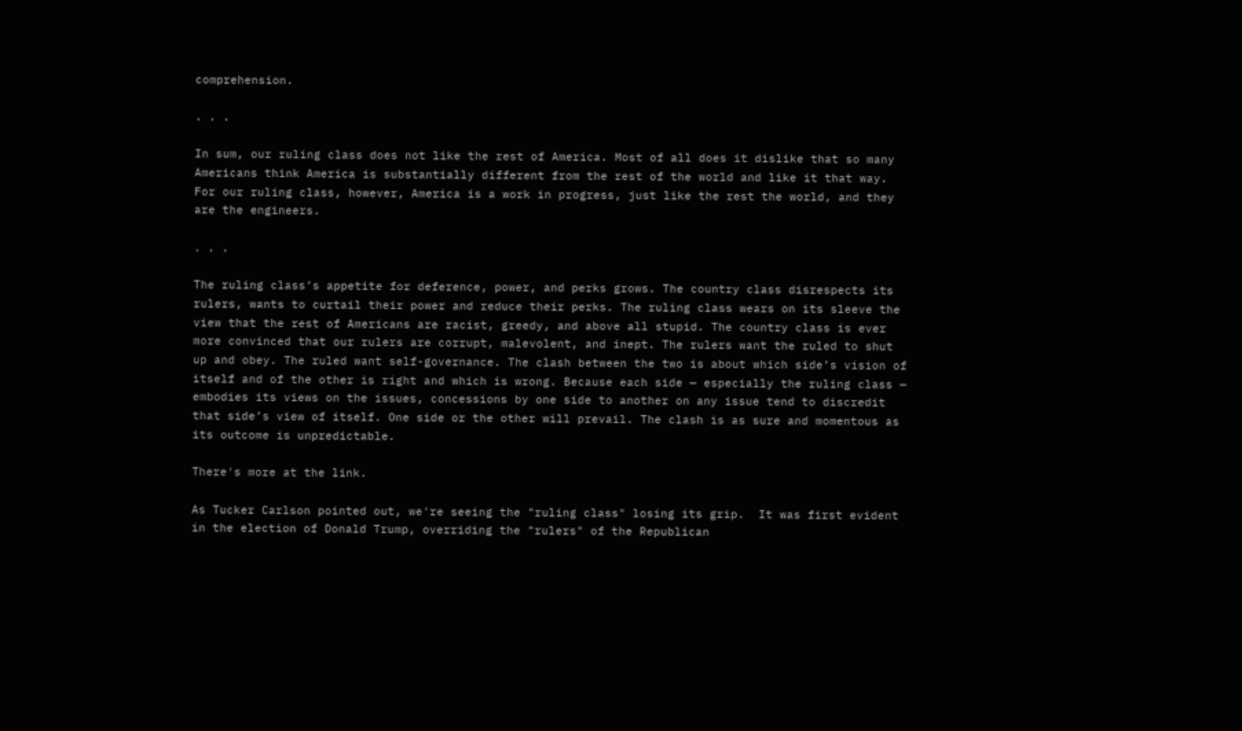comprehension.

. . .

In sum, our ruling class does not like the rest of America. Most of all does it dislike that so many Americans think America is substantially different from the rest of the world and like it that way. For our ruling class, however, America is a work in progress, just like the rest the world, and they are the engineers.

. . .

The ruling class’s appetite for deference, power, and perks grows. The country class disrespects its rulers, wants to curtail their power and reduce their perks. The ruling class wears on its sleeve the view that the rest of Americans are racist, greedy, and above all stupid. The country class is ever more convinced that our rulers are corrupt, malevolent, and inept. The rulers want the ruled to shut up and obey. The ruled want self-governance. The clash between the two is about which side’s vision of itself and of the other is right and which is wrong. Because each side — especially the ruling class — embodies its views on the issues, concessions by one side to another on any issue tend to discredit that side’s view of itself. One side or the other will prevail. The clash is as sure and momentous as its outcome is unpredictable.

There's more at the link.

As Tucker Carlson pointed out, we're seeing the "ruling class" losing its grip.  It was first evident in the election of Donald Trump, overriding the "rulers" of the Republican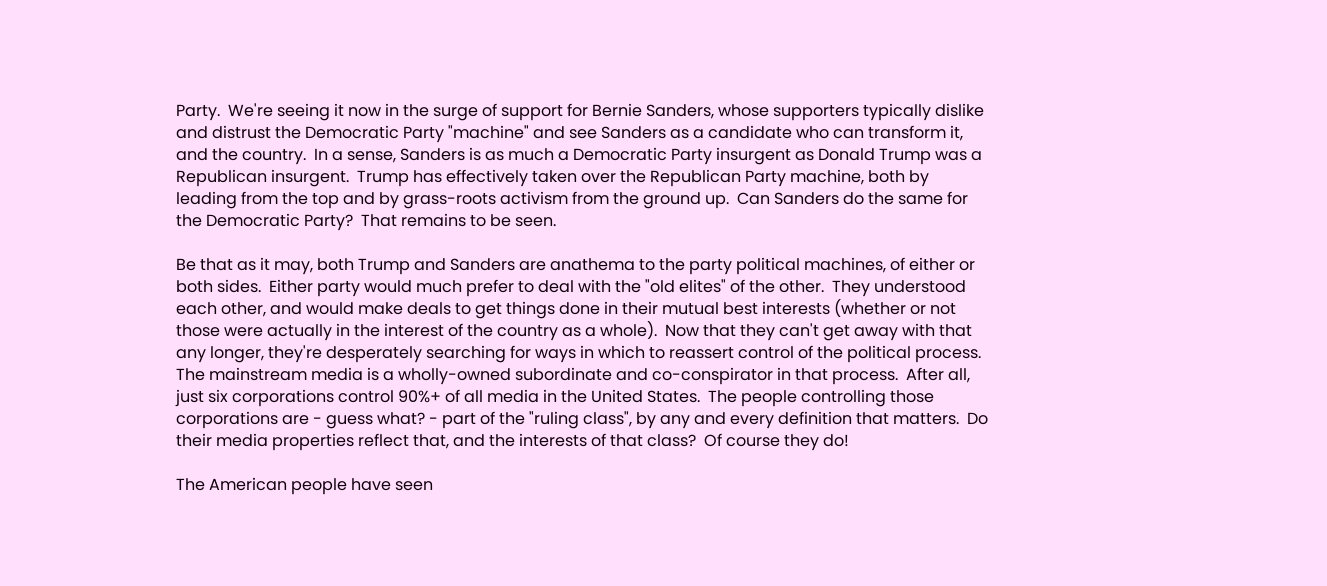Party.  We're seeing it now in the surge of support for Bernie Sanders, whose supporters typically dislike and distrust the Democratic Party "machine" and see Sanders as a candidate who can transform it, and the country.  In a sense, Sanders is as much a Democratic Party insurgent as Donald Trump was a Republican insurgent.  Trump has effectively taken over the Republican Party machine, both by leading from the top and by grass-roots activism from the ground up.  Can Sanders do the same for the Democratic Party?  That remains to be seen.

Be that as it may, both Trump and Sanders are anathema to the party political machines, of either or both sides.  Either party would much prefer to deal with the "old elites" of the other.  They understood each other, and would make deals to get things done in their mutual best interests (whether or not those were actually in the interest of the country as a whole).  Now that they can't get away with that any longer, they're desperately searching for ways in which to reassert control of the political process.  The mainstream media is a wholly-owned subordinate and co-conspirator in that process.  After all, just six corporations control 90%+ of all media in the United States.  The people controlling those corporations are - guess what? - part of the "ruling class", by any and every definition that matters.  Do their media properties reflect that, and the interests of that class?  Of course they do!

The American people have seen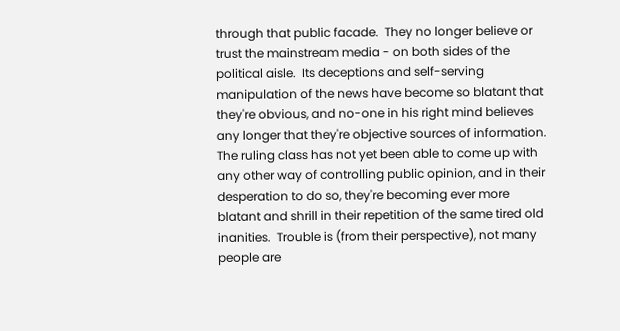through that public facade.  They no longer believe or trust the mainstream media - on both sides of the political aisle.  Its deceptions and self-serving manipulation of the news have become so blatant that they're obvious, and no-one in his right mind believes any longer that they're objective sources of information.  The ruling class has not yet been able to come up with any other way of controlling public opinion, and in their desperation to do so, they're becoming ever more blatant and shrill in their repetition of the same tired old inanities.  Trouble is (from their perspective), not many people are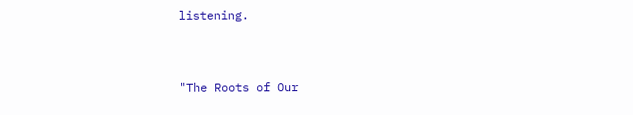listening.


"The Roots of Our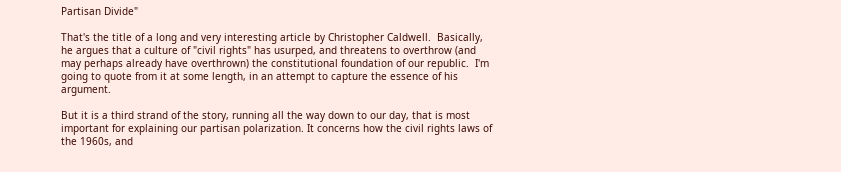Partisan Divide"

That's the title of a long and very interesting article by Christopher Caldwell.  Basically, he argues that a culture of "civil rights" has usurped, and threatens to overthrow (and may perhaps already have overthrown) the constitutional foundation of our republic.  I'm going to quote from it at some length, in an attempt to capture the essence of his argument.

But it is a third strand of the story, running all the way down to our day, that is most important for explaining our partisan polarization. It concerns how the civil rights laws of the 1960s, and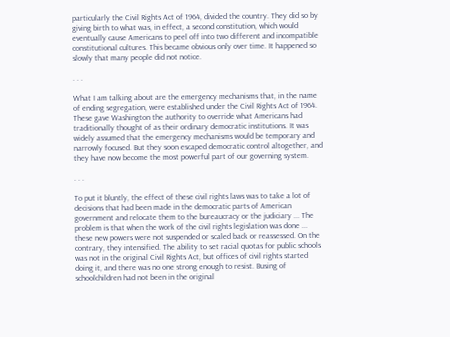particularly the Civil Rights Act of 1964, divided the country. They did so by giving birth to what was, in effect, a second constitution, which would eventually cause Americans to peel off into two different and incompatible constitutional cultures. This became obvious only over time. It happened so slowly that many people did not notice.

. . .

What I am talking about are the emergency mechanisms that, in the name of ending segregation, were established under the Civil Rights Act of 1964. These gave Washington the authority to override what Americans had traditionally thought of as their ordinary democratic institutions. It was widely assumed that the emergency mechanisms would be temporary and narrowly focused. But they soon escaped democratic control altogether, and they have now become the most powerful part of our governing system.

. . .

To put it bluntly, the effect of these civil rights laws was to take a lot of decisions that had been made in the democratic parts of American government and relocate them to the bureaucracy or the judiciary ... The problem is that when the work of the civil rights legislation was done ... these new powers were not suspended or scaled back or reassessed. On the contrary, they intensified. The ability to set racial quotas for public schools was not in the original Civil Rights Act, but offices of civil rights started doing it, and there was no one strong enough to resist. Busing of schoolchildren had not been in the original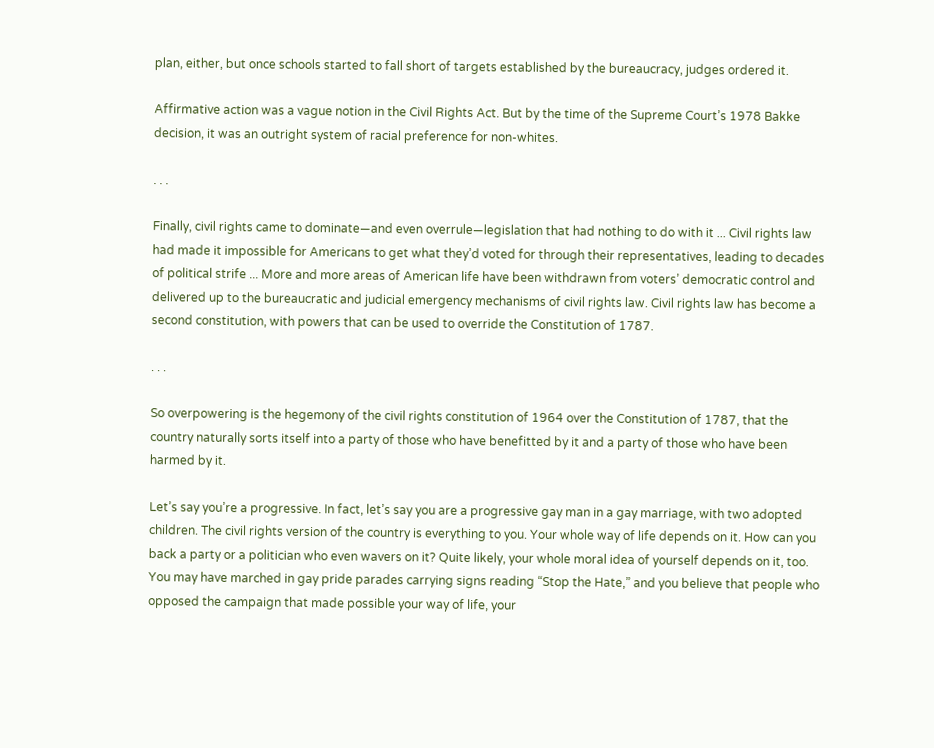plan, either, but once schools started to fall short of targets established by the bureaucracy, judges ordered it.

Affirmative action was a vague notion in the Civil Rights Act. But by the time of the Supreme Court’s 1978 Bakke decision, it was an outright system of racial preference for non-whites.

. . .

Finally, civil rights came to dominate—and even overrule—legislation that had nothing to do with it ... Civil rights law had made it impossible for Americans to get what they’d voted for through their representatives, leading to decades of political strife ... More and more areas of American life have been withdrawn from voters’ democratic control and delivered up to the bureaucratic and judicial emergency mechanisms of civil rights law. Civil rights law has become a second constitution, with powers that can be used to override the Constitution of 1787.

. . .

So overpowering is the hegemony of the civil rights constitution of 1964 over the Constitution of 1787, that the country naturally sorts itself into a party of those who have benefitted by it and a party of those who have been harmed by it.

Let’s say you’re a progressive. In fact, let’s say you are a progressive gay man in a gay marriage, with two adopted children. The civil rights version of the country is everything to you. Your whole way of life depends on it. How can you back a party or a politician who even wavers on it? Quite likely, your whole moral idea of yourself depends on it, too. You may have marched in gay pride parades carrying signs reading “Stop the Hate,” and you believe that people who opposed the campaign that made possible your way of life, your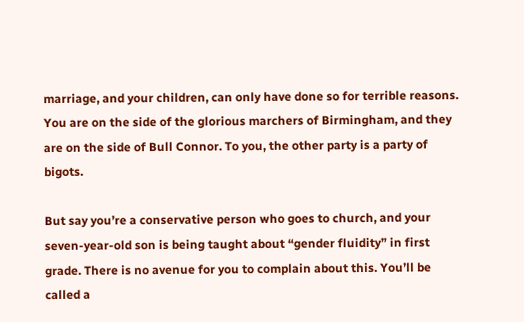marriage, and your children, can only have done so for terrible reasons. You are on the side of the glorious marchers of Birmingham, and they are on the side of Bull Connor. To you, the other party is a party of bigots.

But say you’re a conservative person who goes to church, and your seven-year-old son is being taught about “gender fluidity” in first grade. There is no avenue for you to complain about this. You’ll be called a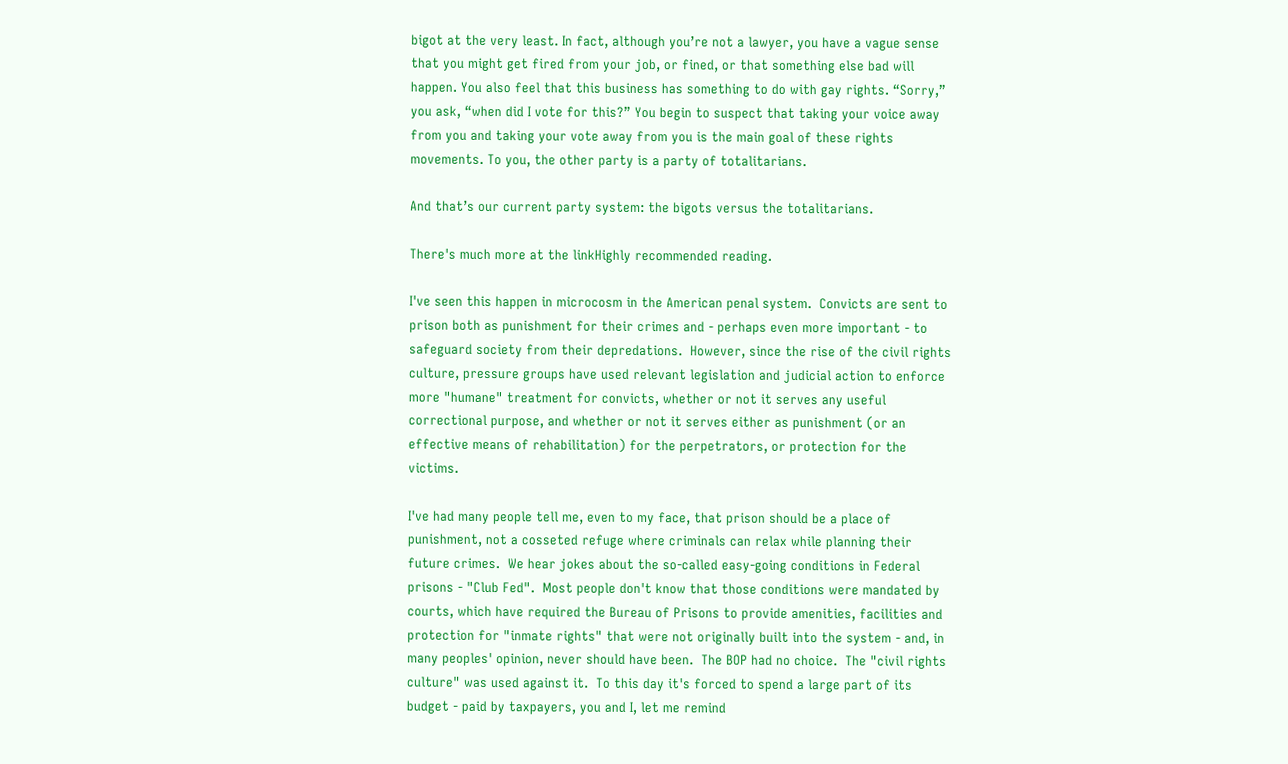bigot at the very least. In fact, although you’re not a lawyer, you have a vague sense that you might get fired from your job, or fined, or that something else bad will happen. You also feel that this business has something to do with gay rights. “Sorry,” you ask, “when did I vote for this?” You begin to suspect that taking your voice away from you and taking your vote away from you is the main goal of these rights movements. To you, the other party is a party of totalitarians.

And that’s our current party system: the bigots versus the totalitarians.

There's much more at the linkHighly recommended reading.

I've seen this happen in microcosm in the American penal system.  Convicts are sent to prison both as punishment for their crimes and - perhaps even more important - to safeguard society from their depredations.  However, since the rise of the civil rights culture, pressure groups have used relevant legislation and judicial action to enforce more "humane" treatment for convicts, whether or not it serves any useful correctional purpose, and whether or not it serves either as punishment (or an effective means of rehabilitation) for the perpetrators, or protection for the victims.

I've had many people tell me, even to my face, that prison should be a place of punishment, not a cosseted refuge where criminals can relax while planning their future crimes.  We hear jokes about the so-called easy-going conditions in Federal prisons - "Club Fed".  Most people don't know that those conditions were mandated by courts, which have required the Bureau of Prisons to provide amenities, facilities and protection for "inmate rights" that were not originally built into the system - and, in many peoples' opinion, never should have been.  The BOP had no choice.  The "civil rights culture" was used against it.  To this day it's forced to spend a large part of its budget - paid by taxpayers, you and I, let me remind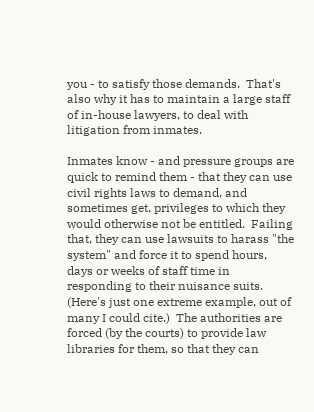you - to satisfy those demands.  That's also why it has to maintain a large staff of in-house lawyers, to deal with litigation from inmates.

Inmates know - and pressure groups are quick to remind them - that they can use civil rights laws to demand, and sometimes get, privileges to which they would otherwise not be entitled.  Failing that, they can use lawsuits to harass "the system" and force it to spend hours, days or weeks of staff time in responding to their nuisance suits.  (Here's just one extreme example, out of many I could cite.)  The authorities are forced (by the courts) to provide law libraries for them, so that they can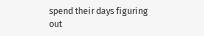spend their days figuring out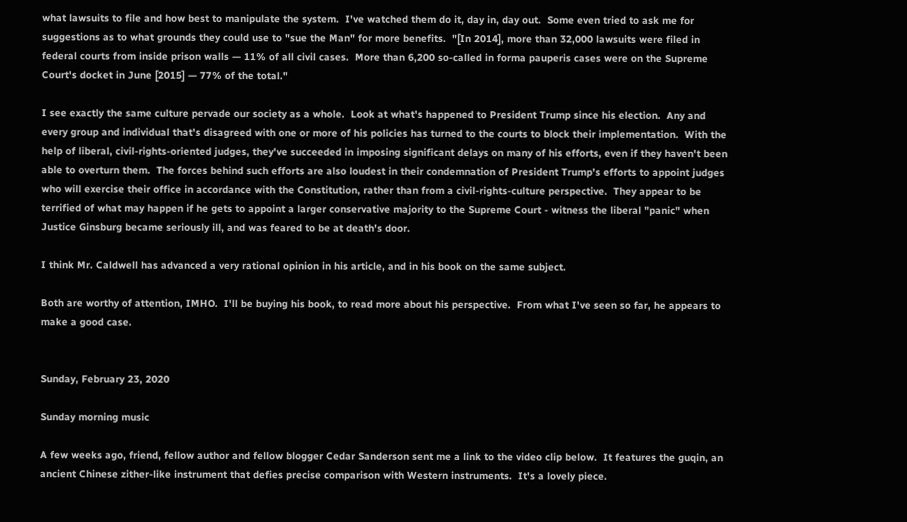what lawsuits to file and how best to manipulate the system.  I've watched them do it, day in, day out.  Some even tried to ask me for suggestions as to what grounds they could use to "sue the Man" for more benefits.  "[In 2014], more than 32,000 lawsuits were filed in federal courts from inside prison walls — 11% of all civil cases.  More than 6,200 so-called in forma pauperis cases were on the Supreme Court's docket in June [2015] — 77% of the total."

I see exactly the same culture pervade our society as a whole.  Look at what's happened to President Trump since his election.  Any and every group and individual that's disagreed with one or more of his policies has turned to the courts to block their implementation.  With the help of liberal, civil-rights-oriented judges, they've succeeded in imposing significant delays on many of his efforts, even if they haven't been able to overturn them.  The forces behind such efforts are also loudest in their condemnation of President Trump's efforts to appoint judges who will exercise their office in accordance with the Constitution, rather than from a civil-rights-culture perspective.  They appear to be terrified of what may happen if he gets to appoint a larger conservative majority to the Supreme Court - witness the liberal "panic" when Justice Ginsburg became seriously ill, and was feared to be at death's door.

I think Mr. Caldwell has advanced a very rational opinion in his article, and in his book on the same subject.

Both are worthy of attention, IMHO.  I'll be buying his book, to read more about his perspective.  From what I've seen so far, he appears to make a good case.


Sunday, February 23, 2020

Sunday morning music

A few weeks ago, friend, fellow author and fellow blogger Cedar Sanderson sent me a link to the video clip below.  It features the guqin, an ancient Chinese zither-like instrument that defies precise comparison with Western instruments.  It's a lovely piece.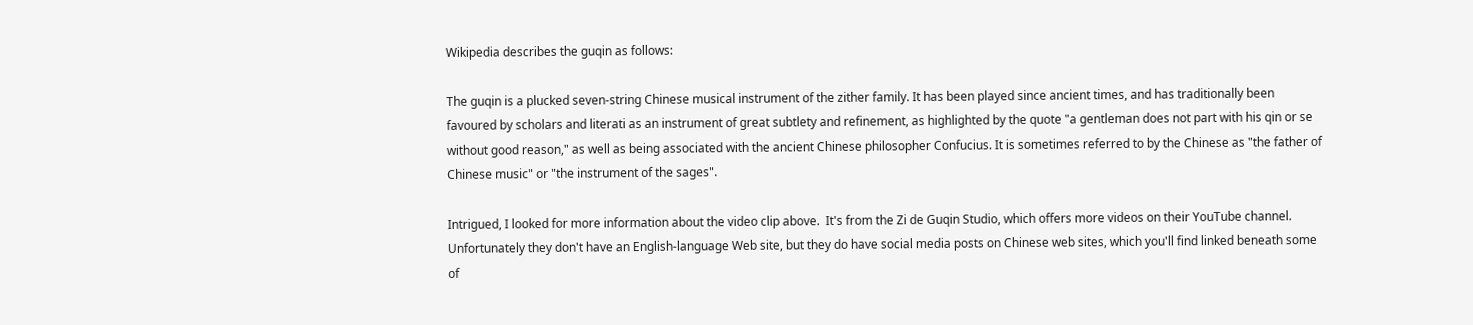Wikipedia describes the guqin as follows:

The guqin is a plucked seven-string Chinese musical instrument of the zither family. It has been played since ancient times, and has traditionally been favoured by scholars and literati as an instrument of great subtlety and refinement, as highlighted by the quote "a gentleman does not part with his qin or se without good reason," as well as being associated with the ancient Chinese philosopher Confucius. It is sometimes referred to by the Chinese as "the father of Chinese music" or "the instrument of the sages".

Intrigued, I looked for more information about the video clip above.  It's from the Zi de Guqin Studio, which offers more videos on their YouTube channel.  Unfortunately they don't have an English-language Web site, but they do have social media posts on Chinese web sites, which you'll find linked beneath some of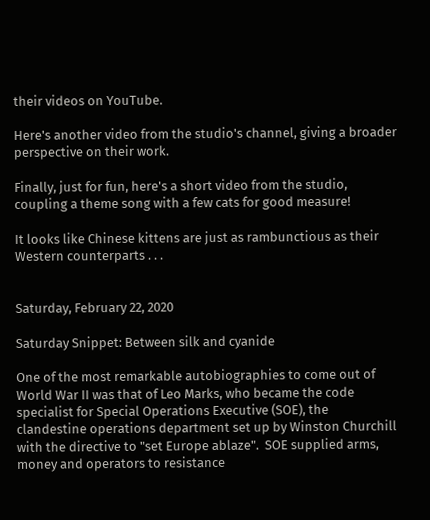their videos on YouTube.

Here's another video from the studio's channel, giving a broader perspective on their work.

Finally, just for fun, here's a short video from the studio, coupling a theme song with a few cats for good measure!

It looks like Chinese kittens are just as rambunctious as their Western counterparts . . .


Saturday, February 22, 2020

Saturday Snippet: Between silk and cyanide

One of the most remarkable autobiographies to come out of World War II was that of Leo Marks, who became the code specialist for Special Operations Executive (SOE), the clandestine operations department set up by Winston Churchill with the directive to "set Europe ablaze".  SOE supplied arms, money and operators to resistance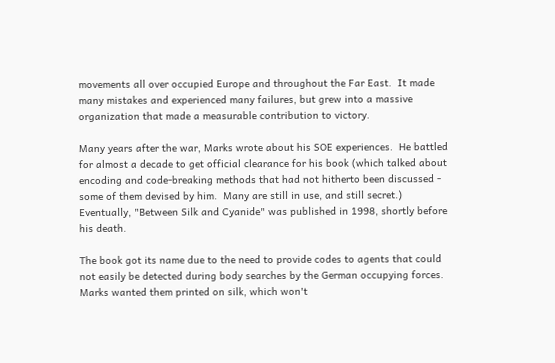movements all over occupied Europe and throughout the Far East.  It made many mistakes and experienced many failures, but grew into a massive organization that made a measurable contribution to victory.

Many years after the war, Marks wrote about his SOE experiences.  He battled for almost a decade to get official clearance for his book (which talked about encoding and code-breaking methods that had not hitherto been discussed - some of them devised by him.  Many are still in use, and still secret.)  Eventually, "Between Silk and Cyanide" was published in 1998, shortly before his death.

The book got its name due to the need to provide codes to agents that could not easily be detected during body searches by the German occupying forces.  Marks wanted them printed on silk, which won't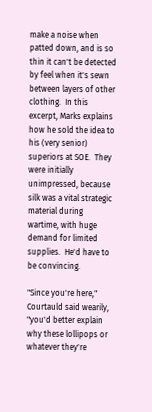make a noise when patted down, and is so thin it can't be detected by feel when it's sewn between layers of other clothing.  In this excerpt, Marks explains how he sold the idea to his (very senior) superiors at SOE.  They were initially unimpressed, because silk was a vital strategic material during wartime, with huge demand for limited supplies.  He'd have to be convincing.

"Since you're here," Courtauld said wearily, "you'd better explain why these lollipops or whatever they're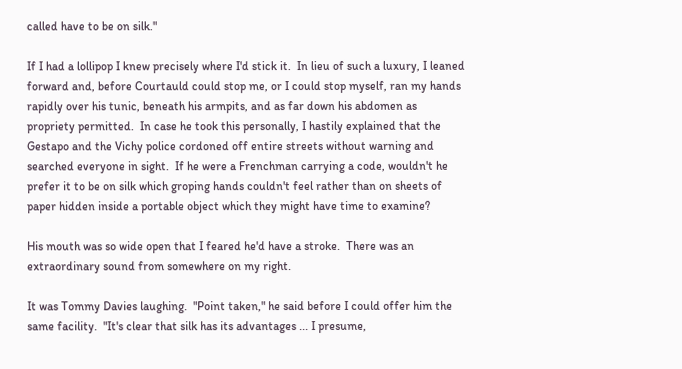called have to be on silk."

If I had a lollipop I knew precisely where I'd stick it.  In lieu of such a luxury, I leaned forward and, before Courtauld could stop me, or I could stop myself, ran my hands rapidly over his tunic, beneath his armpits, and as far down his abdomen as propriety permitted.  In case he took this personally, I hastily explained that the Gestapo and the Vichy police cordoned off entire streets without warning and searched everyone in sight.  If he were a Frenchman carrying a code, wouldn't he prefer it to be on silk which groping hands couldn't feel rather than on sheets of paper hidden inside a portable object which they might have time to examine?

His mouth was so wide open that I feared he'd have a stroke.  There was an extraordinary sound from somewhere on my right.

It was Tommy Davies laughing.  "Point taken," he said before I could offer him the same facility.  "It's clear that silk has its advantages ... I presume,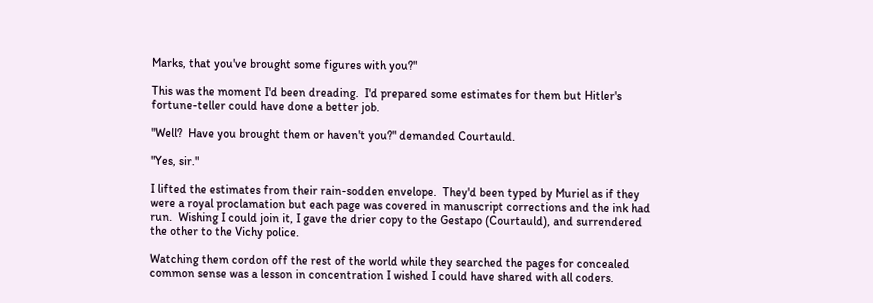Marks, that you've brought some figures with you?"

This was the moment I'd been dreading.  I'd prepared some estimates for them but Hitler's fortune-teller could have done a better job.

"Well?  Have you brought them or haven't you?" demanded Courtauld.

"Yes, sir."

I lifted the estimates from their rain-sodden envelope.  They'd been typed by Muriel as if they were a royal proclamation but each page was covered in manuscript corrections and the ink had run.  Wishing I could join it, I gave the drier copy to the Gestapo (Courtauld), and surrendered the other to the Vichy police.

Watching them cordon off the rest of the world while they searched the pages for concealed common sense was a lesson in concentration I wished I could have shared with all coders.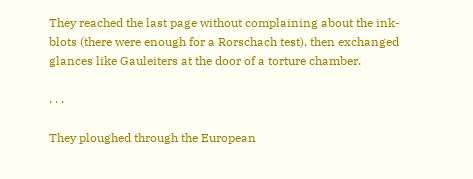They reached the last page without complaining about the ink-blots (there were enough for a Rorschach test), then exchanged glances like Gauleiters at the door of a torture chamber.

. . .

They ploughed through the European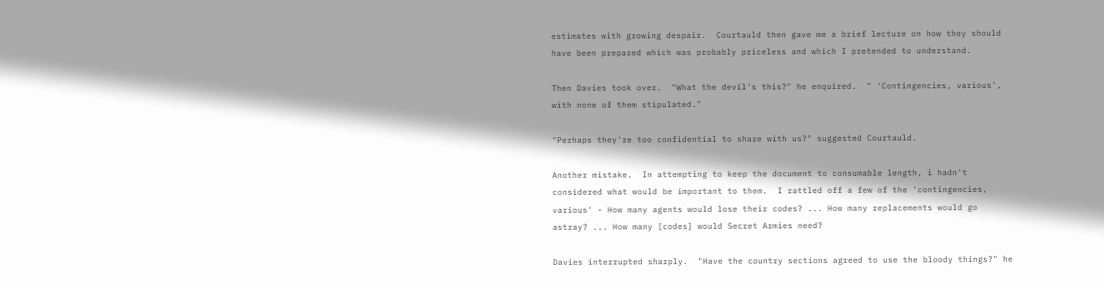estimates with growing despair.  Courtauld then gave me a brief lecture on how they should have been prepared which was probably priceless and which I pretended to understand.

Then Davies took over.  "What the devil's this?" he enquired.  " 'Contingencies, various', with none of them stipulated."

"Perhaps they're too confidential to share with us?" suggested Courtauld.

Another mistake.  In attempting to keep the document to consumable length, i hadn't considered what would be important to them.  I rattled off a few of the 'contingencies, various' - How many agents would lose their codes? ... How many replacements would go astray? ... How many [codes] would Secret Armies need?

Davies interrupted sharply.  "Have the country sections agreed to use the bloody things?" he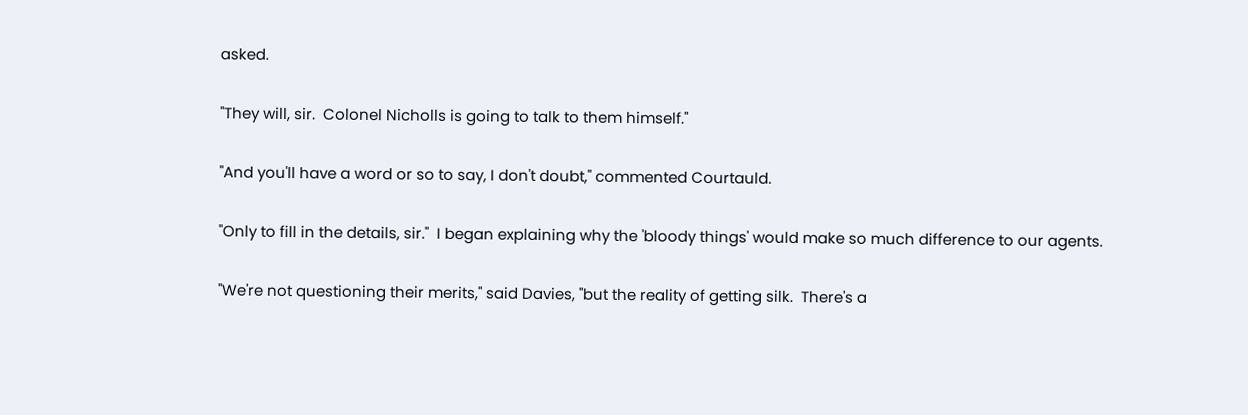asked.

"They will, sir.  Colonel Nicholls is going to talk to them himself."

"And you'll have a word or so to say, I don't doubt," commented Courtauld.

"Only to fill in the details, sir."  I began explaining why the 'bloody things' would make so much difference to our agents.

"We're not questioning their merits," said Davies, "but the reality of getting silk.  There's a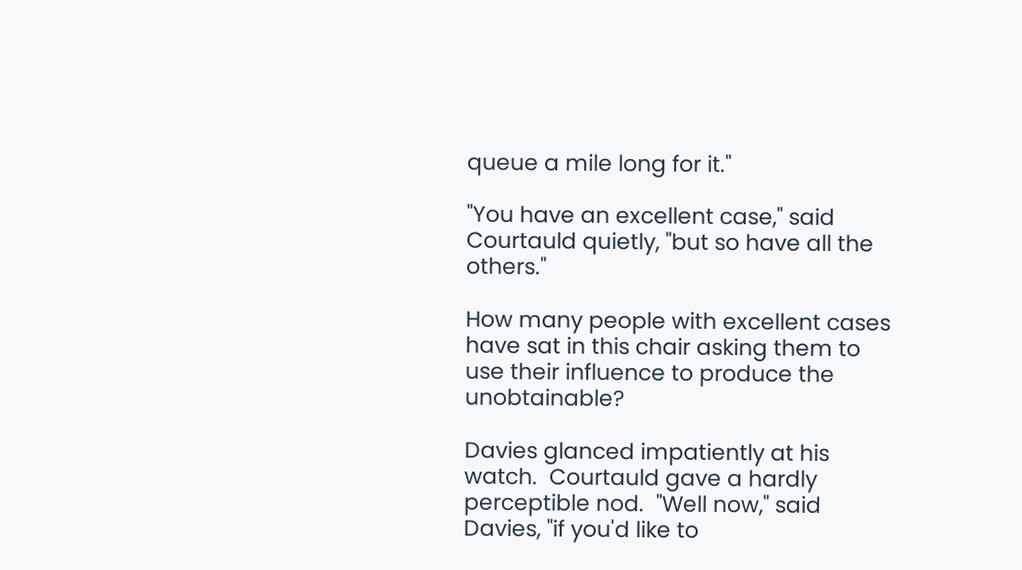queue a mile long for it."

"You have an excellent case," said Courtauld quietly, "but so have all the others."

How many people with excellent cases have sat in this chair asking them to use their influence to produce the unobtainable?

Davies glanced impatiently at his watch.  Courtauld gave a hardly perceptible nod.  "Well now," said Davies, "if you'd like to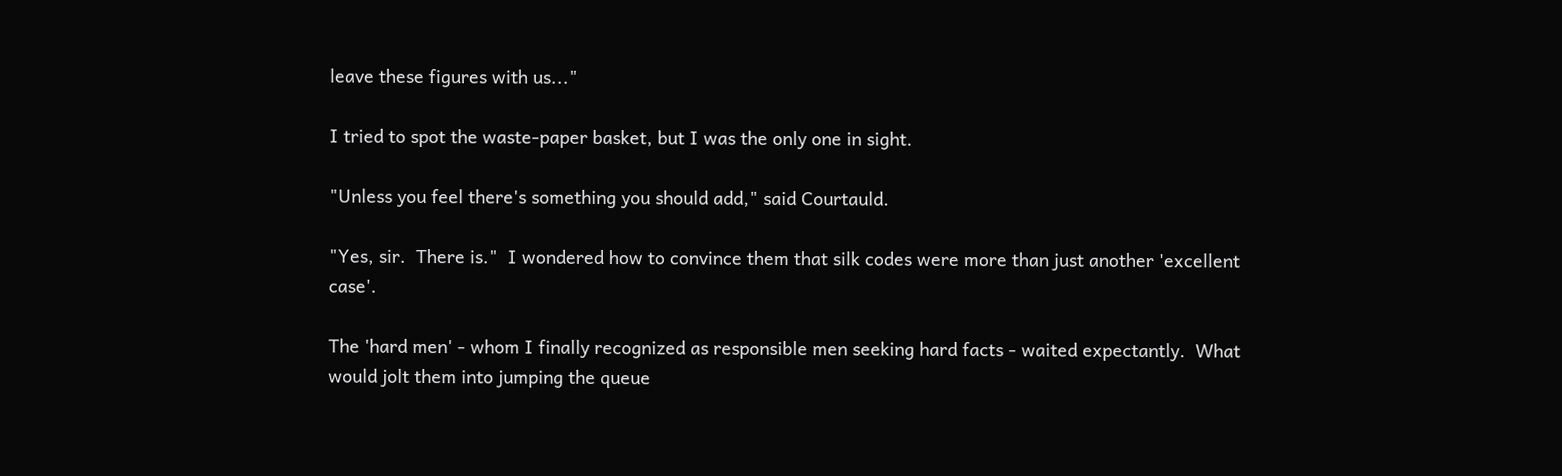leave these figures with us..."

I tried to spot the waste-paper basket, but I was the only one in sight.

"Unless you feel there's something you should add," said Courtauld.

"Yes, sir.  There is."  I wondered how to convince them that silk codes were more than just another 'excellent case'.

The 'hard men' - whom I finally recognized as responsible men seeking hard facts - waited expectantly.  What would jolt them into jumping the queue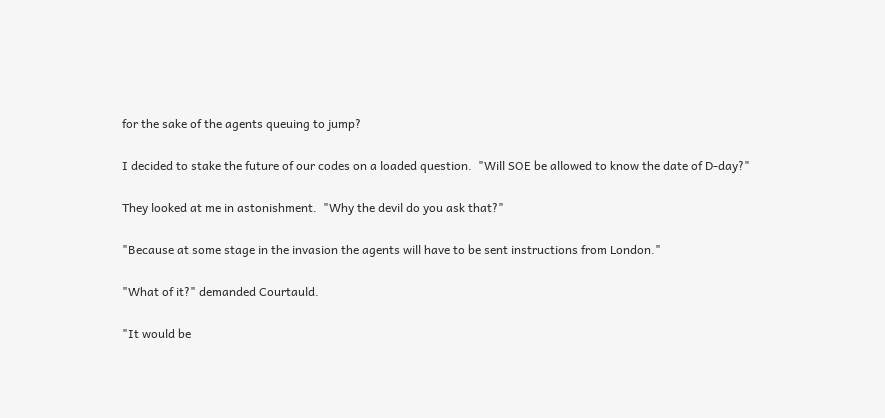for the sake of the agents queuing to jump?

I decided to stake the future of our codes on a loaded question.  "Will SOE be allowed to know the date of D-day?"

They looked at me in astonishment.  "Why the devil do you ask that?"

"Because at some stage in the invasion the agents will have to be sent instructions from London."

"What of it?" demanded Courtauld.

"It would be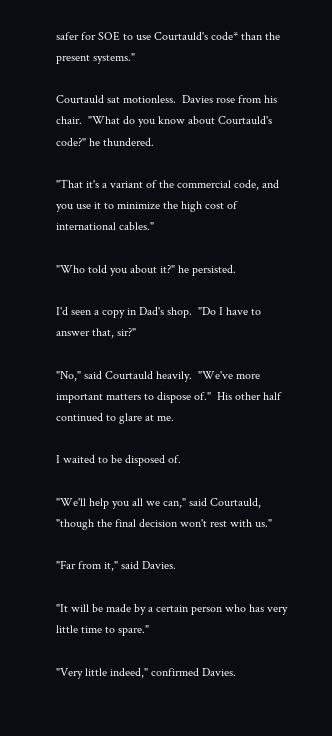safer for SOE to use Courtauld's code* than the present systems."

Courtauld sat motionless.  Davies rose from his chair.  "What do you know about Courtauld's code?" he thundered.

"That it's a variant of the commercial code, and you use it to minimize the high cost of international cables."

"Who told you about it?" he persisted.

I'd seen a copy in Dad's shop.  "Do I have to answer that, sir?"

"No," said Courtauld heavily.  "We've more important matters to dispose of."  His other half continued to glare at me.

I waited to be disposed of.

"We'll help you all we can," said Courtauld, "though the final decision won't rest with us."

"Far from it," said Davies.

"It will be made by a certain person who has very little time to spare."

"Very little indeed," confirmed Davies.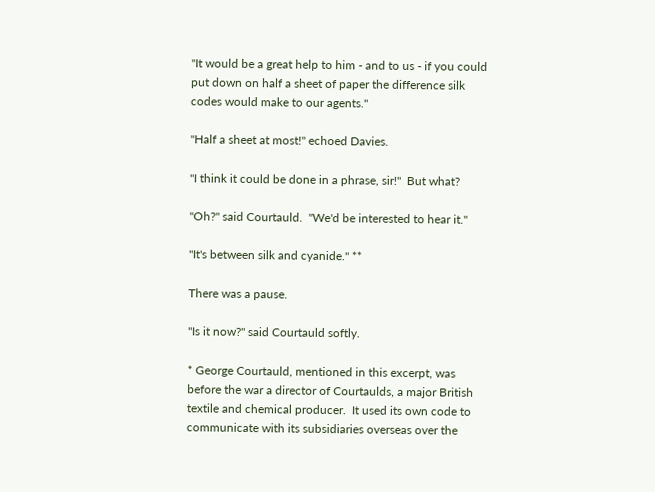"It would be a great help to him - and to us - if you could put down on half a sheet of paper the difference silk codes would make to our agents."

"Half a sheet at most!" echoed Davies.

"I think it could be done in a phrase, sir!"  But what?

"Oh?" said Courtauld.  "We'd be interested to hear it."

"It's between silk and cyanide." **

There was a pause.

"Is it now?" said Courtauld softly.

* George Courtauld, mentioned in this excerpt, was before the war a director of Courtaulds, a major British textile and chemical producer.  It used its own code to communicate with its subsidiaries overseas over the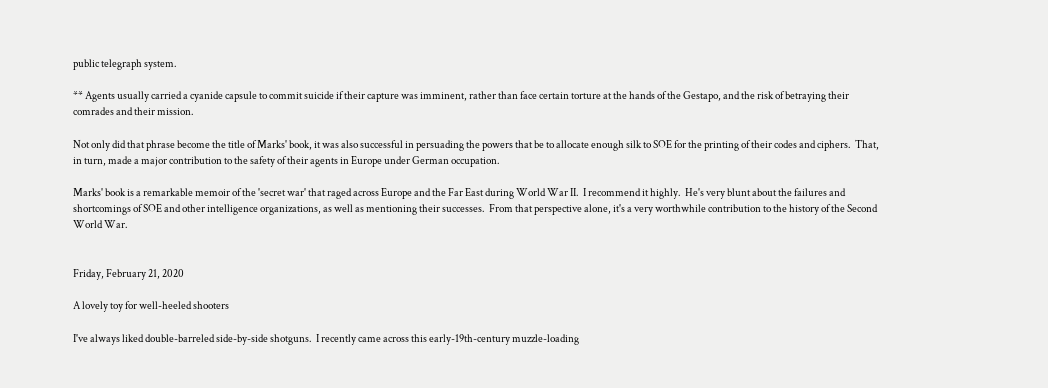public telegraph system.

** Agents usually carried a cyanide capsule to commit suicide if their capture was imminent, rather than face certain torture at the hands of the Gestapo, and the risk of betraying their comrades and their mission.

Not only did that phrase become the title of Marks' book, it was also successful in persuading the powers that be to allocate enough silk to SOE for the printing of their codes and ciphers.  That, in turn, made a major contribution to the safety of their agents in Europe under German occupation.

Marks' book is a remarkable memoir of the 'secret war' that raged across Europe and the Far East during World War II.  I recommend it highly.  He's very blunt about the failures and shortcomings of SOE and other intelligence organizations, as well as mentioning their successes.  From that perspective alone, it's a very worthwhile contribution to the history of the Second World War.


Friday, February 21, 2020

A lovely toy for well-heeled shooters

I've always liked double-barreled side-by-side shotguns.  I recently came across this early-19th-century muzzle-loading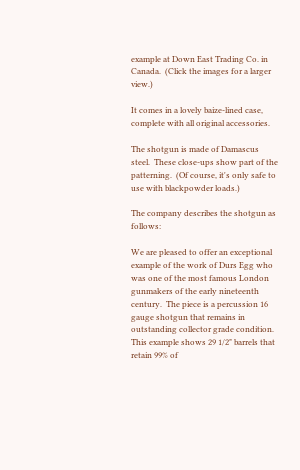example at Down East Trading Co. in Canada.  (Click the images for a larger view.)

It comes in a lovely baize-lined case, complete with all original accessories.

The shotgun is made of Damascus steel.  These close-ups show part of the patterning.  (Of course, it's only safe to use with blackpowder loads.)

The company describes the shotgun as follows:

We are pleased to offer an exceptional example of the work of Durs Egg who was one of the most famous London gunmakers of the early nineteenth century.  The piece is a percussion 16 gauge shotgun that remains in outstanding collector grade condition.  This example shows 29 1/2" barrels that retain 99% of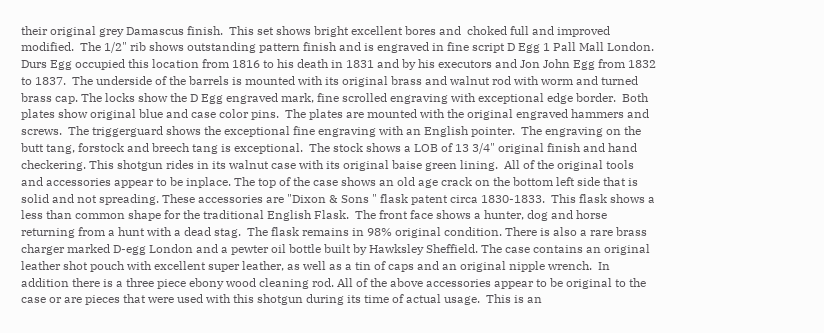their original grey Damascus finish.  This set shows bright excellent bores and  choked full and improved modified.  The 1/2" rib shows outstanding pattern finish and is engraved in fine script D Egg 1 Pall Mall London. Durs Egg occupied this location from 1816 to his death in 1831 and by his executors and Jon John Egg from 1832 to 1837.  The underside of the barrels is mounted with its original brass and walnut rod with worm and turned brass cap. The locks show the D Egg engraved mark, fine scrolled engraving with exceptional edge border.  Both plates show original blue and case color pins.  The plates are mounted with the original engraved hammers and screws.  The triggerguard shows the exceptional fine engraving with an English pointer.  The engraving on the butt tang, forstock and breech tang is exceptional.  The stock shows a LOB of 13 3/4" original finish and hand checkering. This shotgun rides in its walnut case with its original baise green lining.  All of the original tools and accessories appear to be inplace. The top of the case shows an old age crack on the bottom left side that is solid and not spreading. These accessories are "Dixon & Sons " flask patent circa 1830-1833.  This flask shows a less than common shape for the traditional English Flask.  The front face shows a hunter, dog and horse returning from a hunt with a dead stag.  The flask remains in 98% original condition. There is also a rare brass charger marked D-egg London and a pewter oil bottle built by Hawksley Sheffield. The case contains an original leather shot pouch with excellent super leather, as well as a tin of caps and an original nipple wrench.  In addition there is a three piece ebony wood cleaning rod. All of the above accessories appear to be original to the case or are pieces that were used with this shotgun during its time of actual usage.  This is an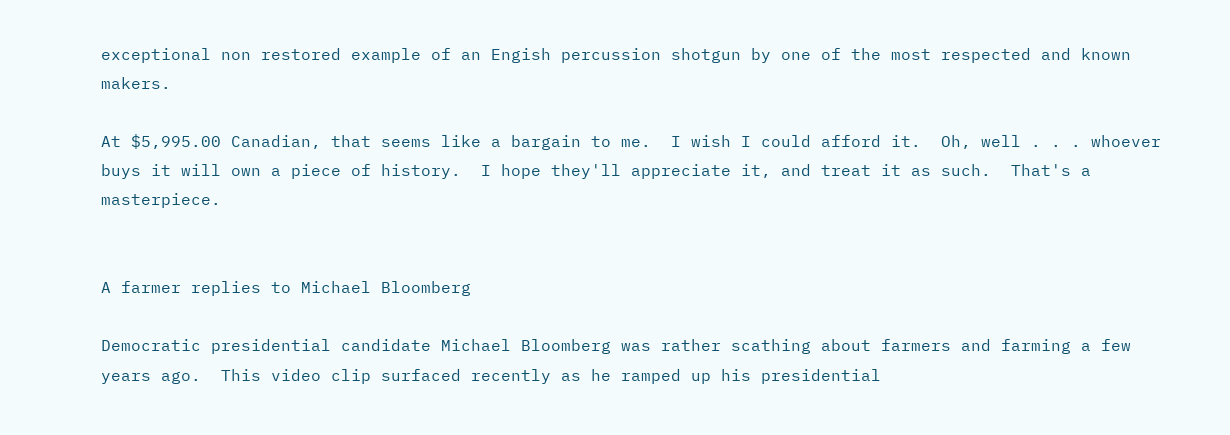exceptional non restored example of an Engish percussion shotgun by one of the most respected and known makers.

At $5,995.00 Canadian, that seems like a bargain to me.  I wish I could afford it.  Oh, well . . . whoever buys it will own a piece of history.  I hope they'll appreciate it, and treat it as such.  That's a masterpiece.


A farmer replies to Michael Bloomberg

Democratic presidential candidate Michael Bloomberg was rather scathing about farmers and farming a few years ago.  This video clip surfaced recently as he ramped up his presidential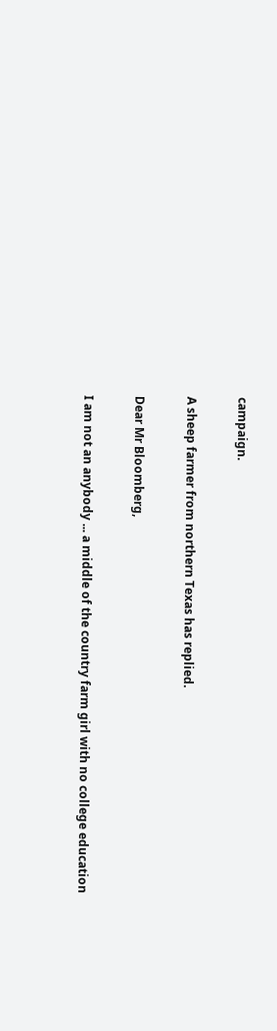campaign.

A sheep farmer from northern Texas has replied.

Dear Mr Bloomberg,

I am not an anybody ... a middle of the country farm girl with no college education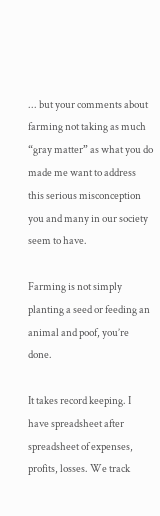... but your comments about farming not taking as much “gray matter” as what you do made me want to address this serious misconception you and many in our society seem to have.

Farming is not simply planting a seed or feeding an animal and poof, you’re done.

It takes record keeping. I have spreadsheet after spreadsheet of expenses, profits, losses. We track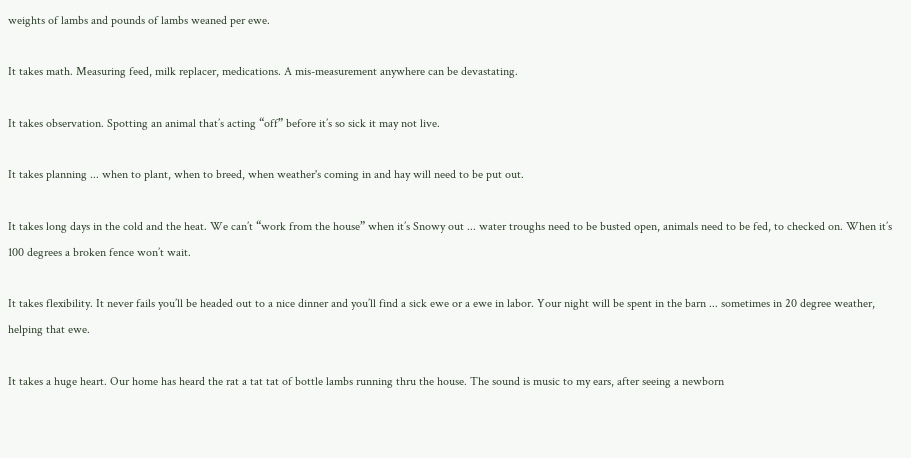weights of lambs and pounds of lambs weaned per ewe.

It takes math. Measuring feed, milk replacer, medications. A mis-measurement anywhere can be devastating.

It takes observation. Spotting an animal that’s acting “off” before it’s so sick it may not live.

It takes planning ... when to plant, when to breed, when weather's coming in and hay will need to be put out.

It takes long days in the cold and the heat. We can’t “work from the house” when it’s Snowy out ... water troughs need to be busted open, animals need to be fed, to checked on. When it’s 100 degrees a broken fence won’t wait.

It takes flexibility. It never fails you’ll be headed out to a nice dinner and you’ll find a sick ewe or a ewe in labor. Your night will be spent in the barn ... sometimes in 20 degree weather, helping that ewe.

It takes a huge heart. Our home has heard the rat a tat tat of bottle lambs running thru the house. The sound is music to my ears, after seeing a newborn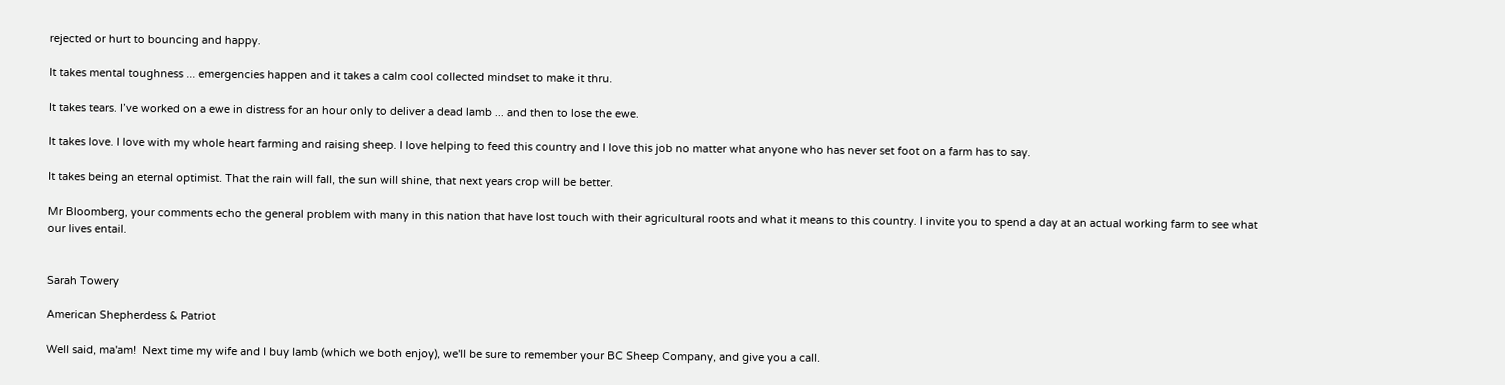rejected or hurt to bouncing and happy.

It takes mental toughness ... emergencies happen and it takes a calm cool collected mindset to make it thru.

It takes tears. I’ve worked on a ewe in distress for an hour only to deliver a dead lamb ... and then to lose the ewe.

It takes love. I love with my whole heart farming and raising sheep. I love helping to feed this country and I love this job no matter what anyone who has never set foot on a farm has to say.

It takes being an eternal optimist. That the rain will fall, the sun will shine, that next years crop will be better.

Mr Bloomberg, your comments echo the general problem with many in this nation that have lost touch with their agricultural roots and what it means to this country. I invite you to spend a day at an actual working farm to see what our lives entail.


Sarah Towery

American Shepherdess & Patriot

Well said, ma'am!  Next time my wife and I buy lamb (which we both enjoy), we'll be sure to remember your BC Sheep Company, and give you a call.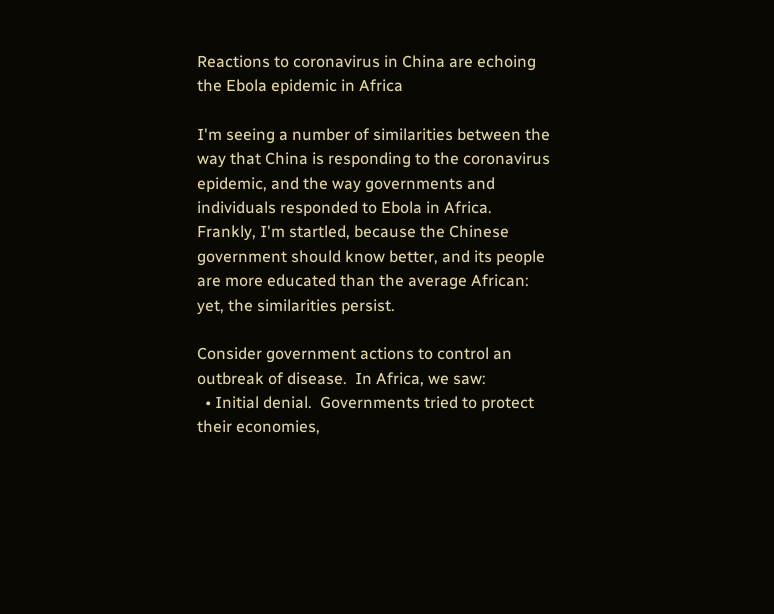Reactions to coronavirus in China are echoing the Ebola epidemic in Africa

I'm seeing a number of similarities between the way that China is responding to the coronavirus epidemic, and the way governments and individuals responded to Ebola in Africa.  Frankly, I'm startled, because the Chinese government should know better, and its people are more educated than the average African:  yet, the similarities persist.

Consider government actions to control an outbreak of disease.  In Africa, we saw:
  • Initial denial.  Governments tried to protect their economies,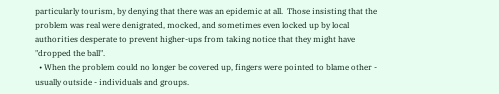particularly tourism, by denying that there was an epidemic at all.  Those insisting that the problem was real were denigrated, mocked, and sometimes even locked up by local authorities desperate to prevent higher-ups from taking notice that they might have "dropped the ball".
  • When the problem could no longer be covered up, fingers were pointed to blame other - usually outside - individuals and groups.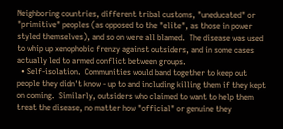Neighboring countries, different tribal customs, "uneducated" or "primitive" peoples (as opposed to the "elite", as those in power styled themselves), and so on were all blamed.  The disease was used to whip up xenophobic frenzy against outsiders, and in some cases actually led to armed conflict between groups.
  • Self-isolation.  Communities would band together to keep out people they didn't know - up to and including killing them if they kept on coming.  Similarly, outsiders who claimed to want to help them treat the disease, no matter how "official" or genuine they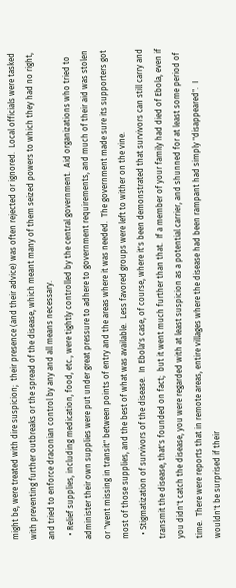might be, were treated with dire suspicion;  their presence (and their advice) was often rejected or ignored.  Local officials were tasked with preventing further outbreaks or the spread of the disease, which meant many of them seized powers to which they had no right, and tried to enforce draconian control by any and all means necessary.
  • Relief supplies, including medication, food, etc., were tightly controlled by the central government.  Aid organizations who tried to administer their own supplies were put under great pressure to adhere to government requirements, and much of their aid was stolen or "went missing in transit" between points of entry and the areas where it was needed.  The government made sure its supporters got most of those supplies, and the best of what was available.  Less favored groups were left to wither on the vine.
  • Stigmatization of survivors of the disease.  In Ebola's case, of course, where it's been demonstrated that survivors can still carry and transmit the disease, that's founded on fact;  but it went much further than that.  If a member of your family had died of Ebola, even if you didn't catch the disease, you were regarded with at least suspicion as a potential carrier, and shunned for at least some period of time.  There were reports that in remote areas, entire villages where the disease had been rampant had simply "disappeared".  I wouldn't be surprised if their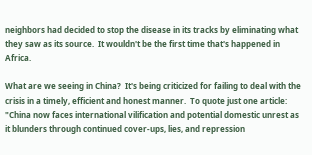neighbors had decided to stop the disease in its tracks by eliminating what they saw as its source.  It wouldn't be the first time that's happened in Africa.

What are we seeing in China?  It's being criticized for failing to deal with the crisis in a timely, efficient and honest manner.  To quote just one article:  "China now faces international vilification and potential domestic unrest as it blunders through continued cover-ups, lies, and repression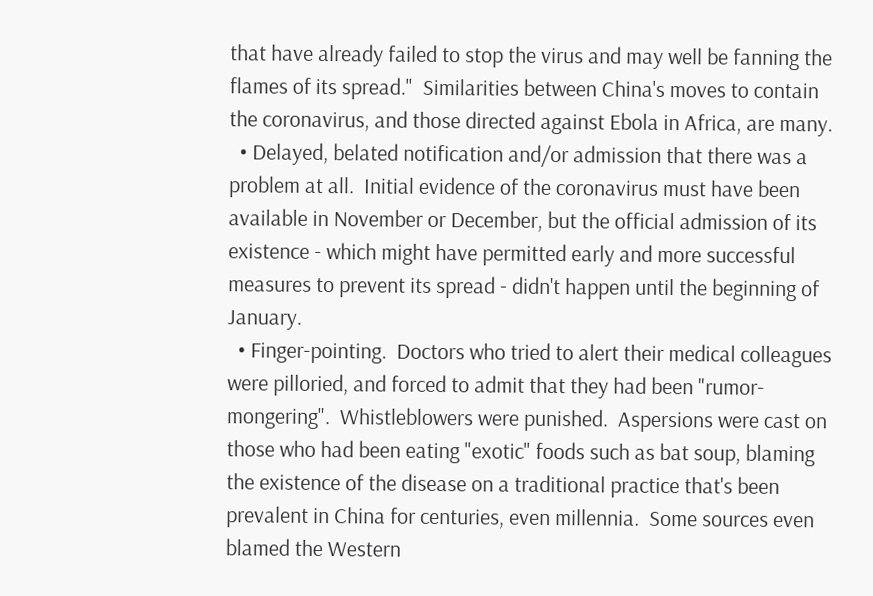that have already failed to stop the virus and may well be fanning the flames of its spread."  Similarities between China's moves to contain the coronavirus, and those directed against Ebola in Africa, are many.
  • Delayed, belated notification and/or admission that there was a problem at all.  Initial evidence of the coronavirus must have been available in November or December, but the official admission of its existence - which might have permitted early and more successful measures to prevent its spread - didn't happen until the beginning of January.
  • Finger-pointing.  Doctors who tried to alert their medical colleagues were pilloried, and forced to admit that they had been "rumor-mongering".  Whistleblowers were punished.  Aspersions were cast on those who had been eating "exotic" foods such as bat soup, blaming the existence of the disease on a traditional practice that's been prevalent in China for centuries, even millennia.  Some sources even blamed the Western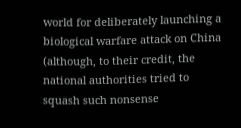world for deliberately launching a biological warfare attack on China (although, to their credit, the national authorities tried to squash such nonsense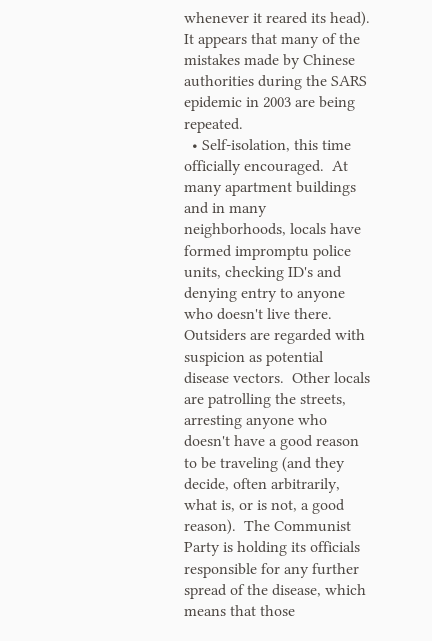whenever it reared its head).  It appears that many of the mistakes made by Chinese authorities during the SARS epidemic in 2003 are being repeated.
  • Self-isolation, this time officially encouraged.  At many apartment buildings and in many neighborhoods, locals have formed impromptu police units, checking ID's and denying entry to anyone who doesn't live there.  Outsiders are regarded with suspicion as potential disease vectors.  Other locals are patrolling the streets, arresting anyone who doesn't have a good reason to be traveling (and they decide, often arbitrarily, what is, or is not, a good reason).  The Communist Party is holding its officials responsible for any further spread of the disease, which means that those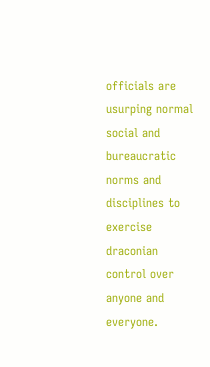officials are usurping normal social and bureaucratic norms and disciplines to exercise draconian control over anyone and everyone.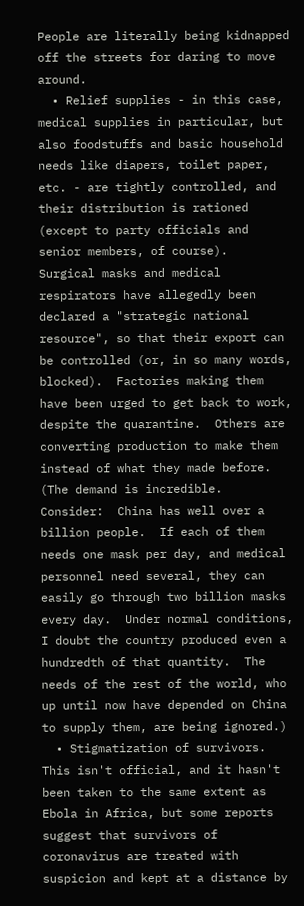People are literally being kidnapped off the streets for daring to move around.
  • Relief supplies - in this case, medical supplies in particular, but also foodstuffs and basic household needs like diapers, toilet paper, etc. - are tightly controlled, and their distribution is rationed (except to party officials and senior members, of course).  Surgical masks and medical respirators have allegedly been declared a "strategic national resource", so that their export can be controlled (or, in so many words, blocked).  Factories making them have been urged to get back to work, despite the quarantine.  Others are converting production to make them instead of what they made before.  (The demand is incredible.  Consider:  China has well over a billion people.  If each of them needs one mask per day, and medical personnel need several, they can easily go through two billion masks every day.  Under normal conditions, I doubt the country produced even a hundredth of that quantity.  The needs of the rest of the world, who up until now have depended on China to supply them, are being ignored.)
  • Stigmatization of survivors.  This isn't official, and it hasn't been taken to the same extent as Ebola in Africa, but some reports suggest that survivors of coronavirus are treated with suspicion and kept at a distance by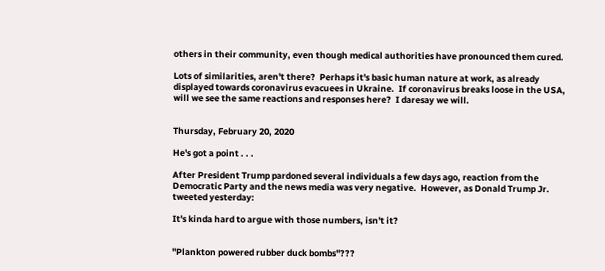others in their community, even though medical authorities have pronounced them cured.

Lots of similarities, aren't there?  Perhaps it's basic human nature at work, as already displayed towards coronavirus evacuees in Ukraine.  If coronavirus breaks loose in the USA, will we see the same reactions and responses here?  I daresay we will.


Thursday, February 20, 2020

He's got a point . . .

After President Trump pardoned several individuals a few days ago, reaction from the Democratic Party and the news media was very negative.  However, as Donald Trump Jr. tweeted yesterday:

It's kinda hard to argue with those numbers, isn't it?


"Plankton powered rubber duck bombs"???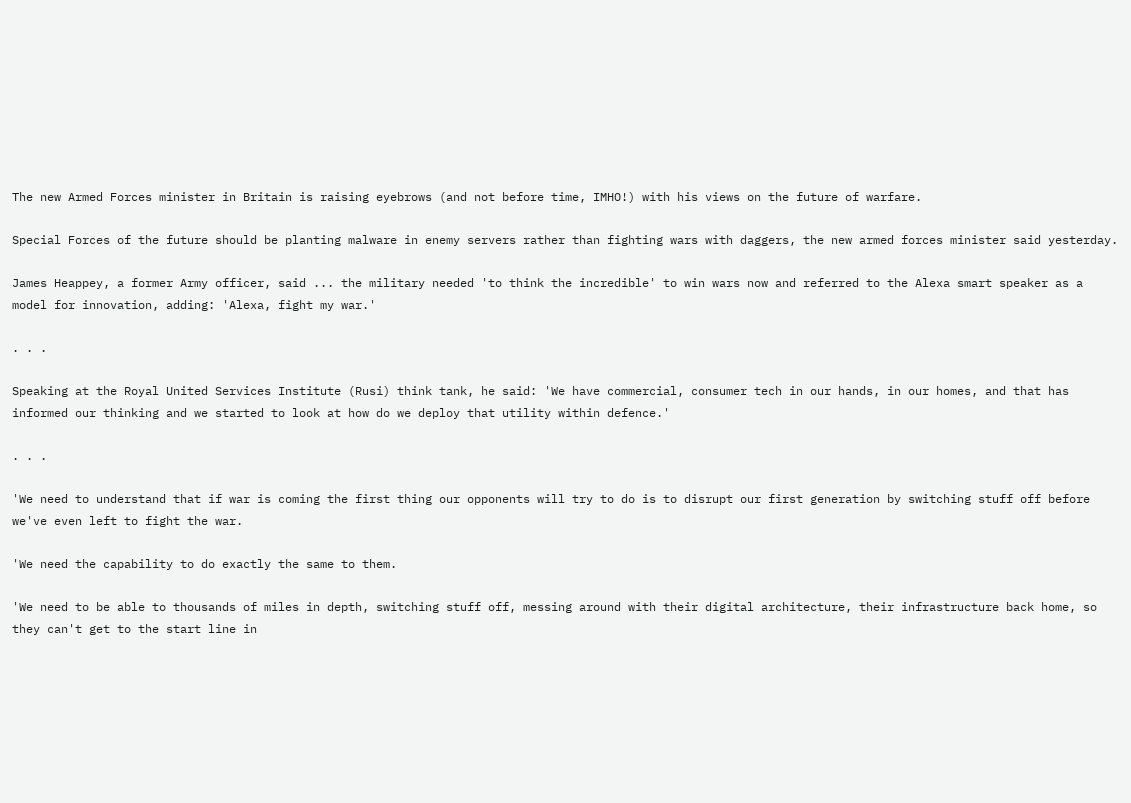The new Armed Forces minister in Britain is raising eyebrows (and not before time, IMHO!) with his views on the future of warfare.

Special Forces of the future should be planting malware in enemy servers rather than fighting wars with daggers, the new armed forces minister said yesterday.

James Heappey, a former Army officer, said ... the military needed 'to think the incredible' to win wars now and referred to the Alexa smart speaker as a model for innovation, adding: 'Alexa, fight my war.'

. . .

Speaking at the Royal United Services Institute (Rusi) think tank, he said: 'We have commercial, consumer tech in our hands, in our homes, and that has informed our thinking and we started to look at how do we deploy that utility within defence.'

. . .

'We need to understand that if war is coming the first thing our opponents will try to do is to disrupt our first generation by switching stuff off before we've even left to fight the war.

'We need the capability to do exactly the same to them.

'We need to be able to thousands of miles in depth, switching stuff off, messing around with their digital architecture, their infrastructure back home, so they can't get to the start line in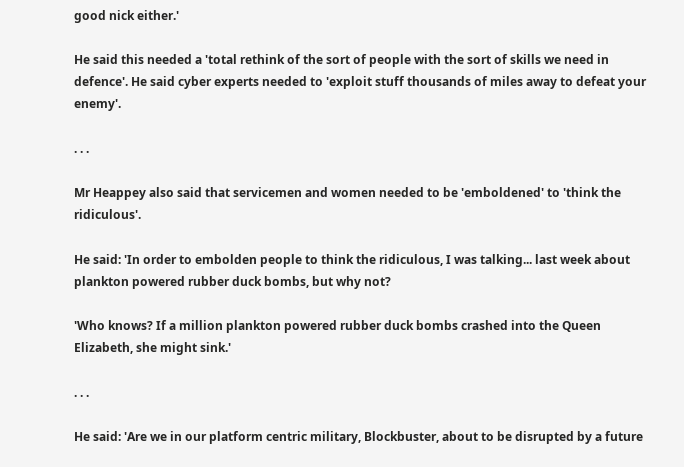good nick either.'

He said this needed a 'total rethink of the sort of people with the sort of skills we need in defence'. He said cyber experts needed to 'exploit stuff thousands of miles away to defeat your enemy'.

. . .

Mr Heappey also said that servicemen and women needed to be 'emboldened' to 'think the ridiculous'.

He said: 'In order to embolden people to think the ridiculous, I was talking... last week about plankton powered rubber duck bombs, but why not?

'Who knows? If a million plankton powered rubber duck bombs crashed into the Queen Elizabeth, she might sink.'

. . .

He said: 'Are we in our platform centric military, Blockbuster, about to be disrupted by a future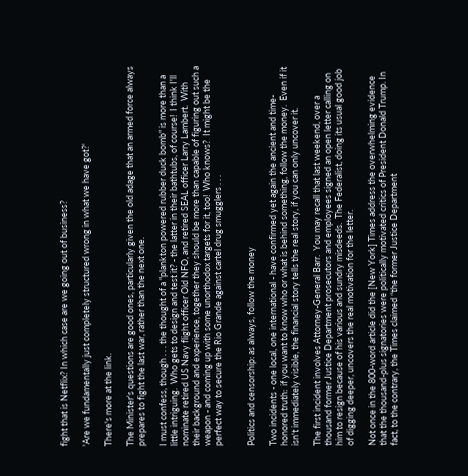fight that is Netflix? In which case are we going out of business?

'Are we fundamentally just completely structured wrong in what we have got?'

There's more at the link.

The Minister's questions are good ones, particularly given the old adage that an armed force always prepares to fight the last war, rather than the next one.

I must confess, though . . . the thought of a "plankton powered rubber duck bomb" is more than a little intriguing.  Who gets to design and test it? - the latter in their bathtubs, of course!  I think I'll nominate retired US Navy flight officer Old NFO, and retired SEAL officer Larry Lambert.  With their background and experience, together they should be more than capable of figuring out such a weapon - and coming up with some unorthodox targets for it, too!  Who knows?  It might be the perfect way to secure the Rio Grande against cartel drug smugglers . . .


Politics and censorship: as always, follow the money

Two incidents - one local, one international - have confirmed yet again the ancient and time-honored truth:  if you want to know who or what is behind something, follow the money.  Even if it isn't immediately visible, the financial story tells the real story, if you can only uncover it.

The first incident involves Attorney-General Barr.  You may recall that last weekend, over a thousand former Justice Department prosecutors and employees signed an open letter calling on him to resign because of his various and sundry misdeeds.  The Federalist, doing its usual good job of digging deeper, uncovers the real motivation for the letter.

Not once in the 800-word article did the [New York] Times address the overwhelming evidence that the thousand-plus signatories were politically motivated critics of President Donald Trump. In fact, to the contrary, the Times claimed “the former Justice Department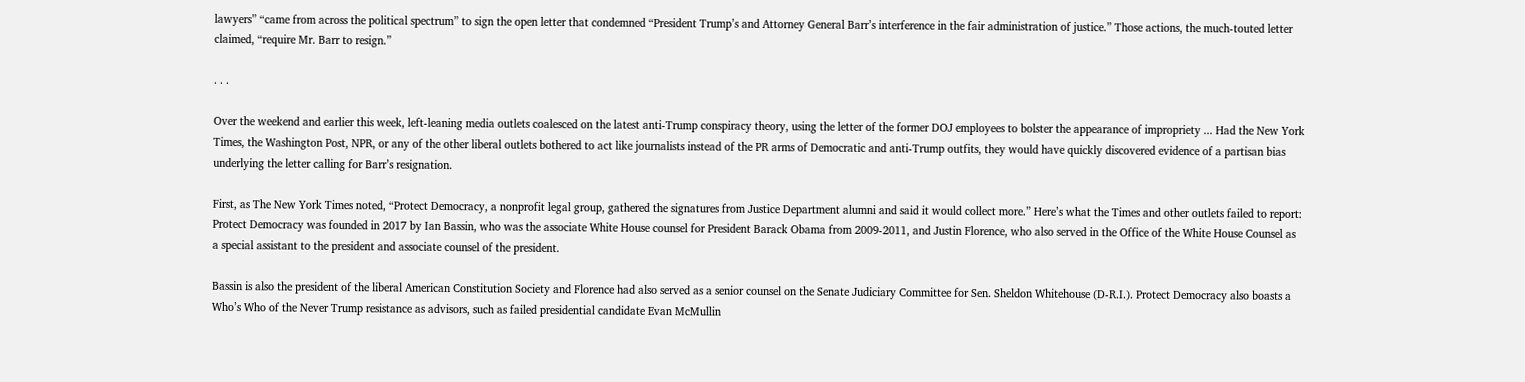lawyers” “came from across the political spectrum” to sign the open letter that condemned “President Trump’s and Attorney General Barr’s interference in the fair administration of justice.” Those actions, the much-touted letter claimed, “require Mr. Barr to resign.”

. . .

Over the weekend and earlier this week, left-leaning media outlets coalesced on the latest anti-Trump conspiracy theory, using the letter of the former DOJ employees to bolster the appearance of impropriety ... Had the New York Times, the Washington Post, NPR, or any of the other liberal outlets bothered to act like journalists instead of the PR arms of Democratic and anti-Trump outfits, they would have quickly discovered evidence of a partisan bias underlying the letter calling for Barr’s resignation.

First, as The New York Times noted, “Protect Democracy, a nonprofit legal group, gathered the signatures from Justice Department alumni and said it would collect more.” Here’s what the Times and other outlets failed to report: Protect Democracy was founded in 2017 by Ian Bassin, who was the associate White House counsel for President Barack Obama from 2009-2011, and Justin Florence, who also served in the Office of the White House Counsel as a special assistant to the president and associate counsel of the president.

Bassin is also the president of the liberal American Constitution Society and Florence had also served as a senior counsel on the Senate Judiciary Committee for Sen. Sheldon Whitehouse (D-R.I.). Protect Democracy also boasts a Who’s Who of the Never Trump resistance as advisors, such as failed presidential candidate Evan McMullin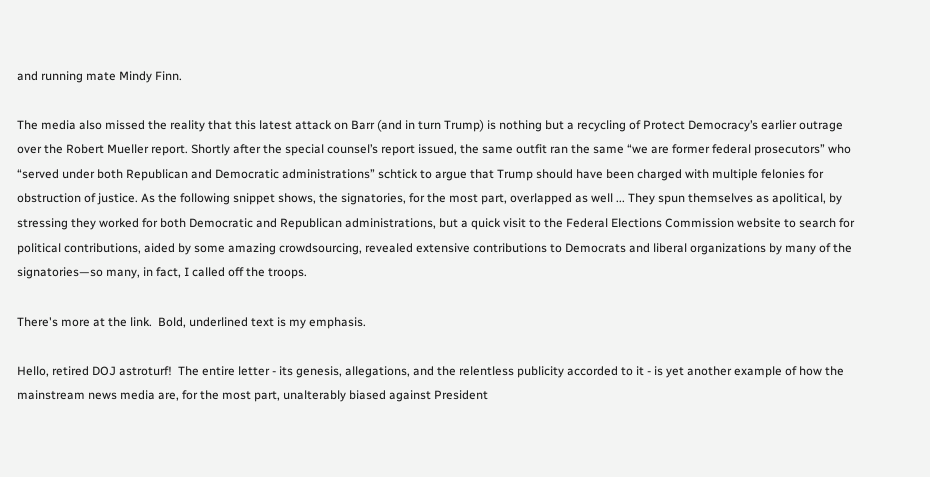and running mate Mindy Finn.

The media also missed the reality that this latest attack on Barr (and in turn Trump) is nothing but a recycling of Protect Democracy’s earlier outrage over the Robert Mueller report. Shortly after the special counsel’s report issued, the same outfit ran the same “we are former federal prosecutors” who “served under both Republican and Democratic administrations” schtick to argue that Trump should have been charged with multiple felonies for obstruction of justice. As the following snippet shows, the signatories, for the most part, overlapped as well ... They spun themselves as apolitical, by stressing they worked for both Democratic and Republican administrations, but a quick visit to the Federal Elections Commission website to search for political contributions, aided by some amazing crowdsourcing, revealed extensive contributions to Democrats and liberal organizations by many of the signatories—so many, in fact, I called off the troops.

There's more at the link.  Bold, underlined text is my emphasis.

Hello, retired DOJ astroturf!  The entire letter - its genesis, allegations, and the relentless publicity accorded to it - is yet another example of how the mainstream news media are, for the most part, unalterably biased against President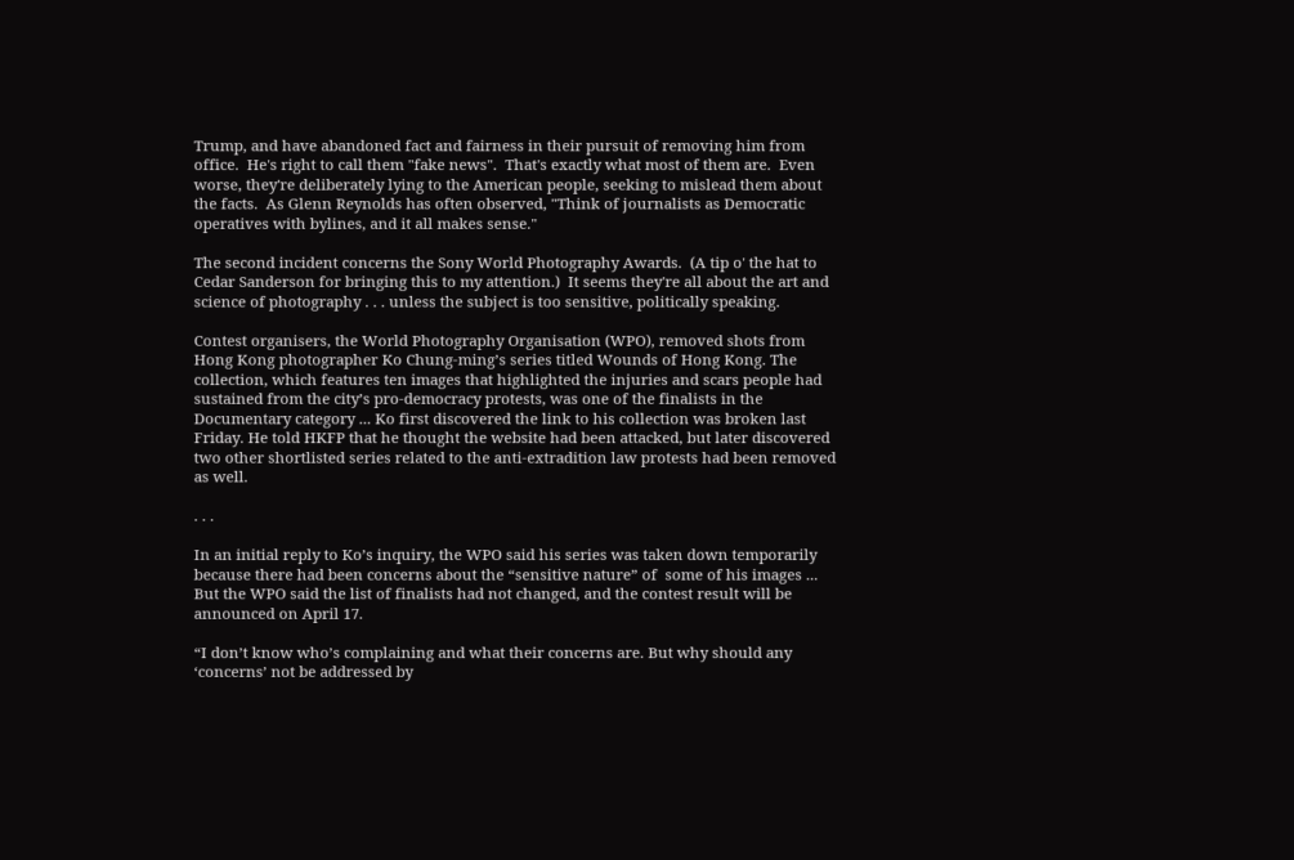Trump, and have abandoned fact and fairness in their pursuit of removing him from office.  He's right to call them "fake news".  That's exactly what most of them are.  Even worse, they're deliberately lying to the American people, seeking to mislead them about the facts.  As Glenn Reynolds has often observed, "Think of journalists as Democratic operatives with bylines, and it all makes sense."

The second incident concerns the Sony World Photography Awards.  (A tip o' the hat to Cedar Sanderson for bringing this to my attention.)  It seems they're all about the art and science of photography . . . unless the subject is too sensitive, politically speaking.

Contest organisers, the World Photography Organisation (WPO), removed shots from Hong Kong photographer Ko Chung-ming’s series titled Wounds of Hong Kong. The collection, which features ten images that highlighted the injuries and scars people had sustained from the city’s pro-democracy protests, was one of the finalists in the Documentary category ... Ko first discovered the link to his collection was broken last Friday. He told HKFP that he thought the website had been attacked, but later discovered two other shortlisted series related to the anti-extradition law protests had been removed as well.

. . .

In an initial reply to Ko’s inquiry, the WPO said his series was taken down temporarily because there had been concerns about the “sensitive nature” of  some of his images ... But the WPO said the list of finalists had not changed, and the contest result will be announced on April 17.

“I don’t know who’s complaining and what their concerns are. But why should any ‘concerns’ not be addressed by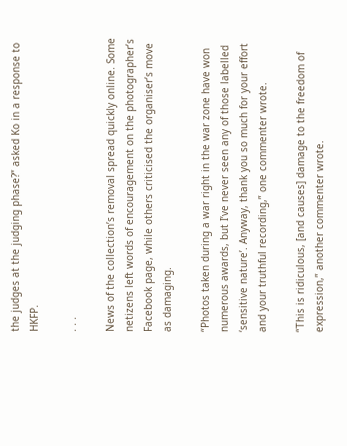the judges at the judging phase?” asked Ko in a response to HKFP.

. . .

News of the collection’s removal spread quickly online. Some netizens left words of encouragement on the photographer’s Facebook page, while others criticised the organiser’s move as damaging.

“Photos taken during a war right in the war zone have won numerous awards, but I’ve never seen any of those labelled ‘sensitive nature’. Anyway, thank you so much for your effort and your truthful recording,” one commenter wrote.

“This is ridiculous, [and causes] damage to the freedom of expression,” another commenter wrote.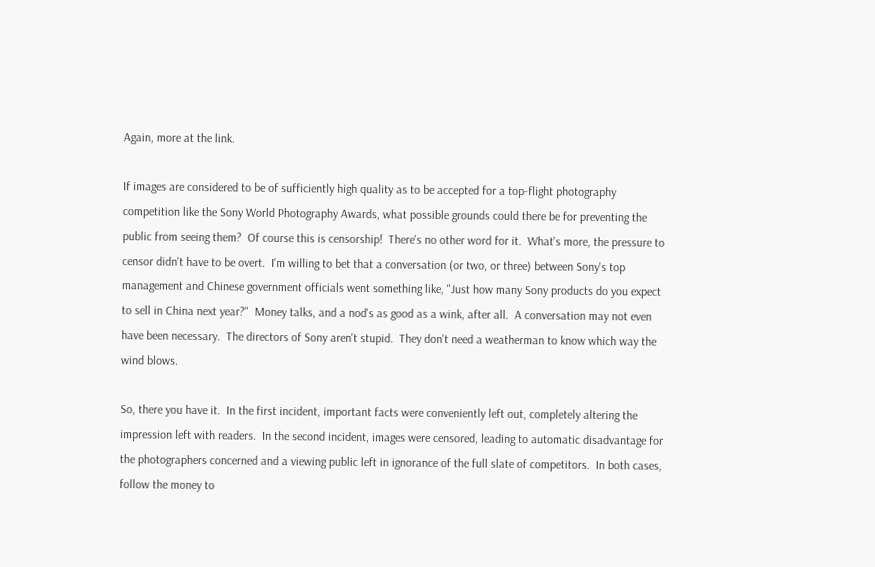Again, more at the link.

If images are considered to be of sufficiently high quality as to be accepted for a top-flight photography competition like the Sony World Photography Awards, what possible grounds could there be for preventing the public from seeing them?  Of course this is censorship!  There's no other word for it.  What's more, the pressure to censor didn't have to be overt.  I'm willing to bet that a conversation (or two, or three) between Sony's top management and Chinese government officials went something like, "Just how many Sony products do you expect to sell in China next year?"  Money talks, and a nod's as good as a wink, after all.  A conversation may not even have been necessary.  The directors of Sony aren't stupid.  They don't need a weatherman to know which way the wind blows.

So, there you have it.  In the first incident, important facts were conveniently left out, completely altering the impression left with readers.  In the second incident, images were censored, leading to automatic disadvantage for the photographers concerned and a viewing public left in ignorance of the full slate of competitors.  In both cases, follow the money to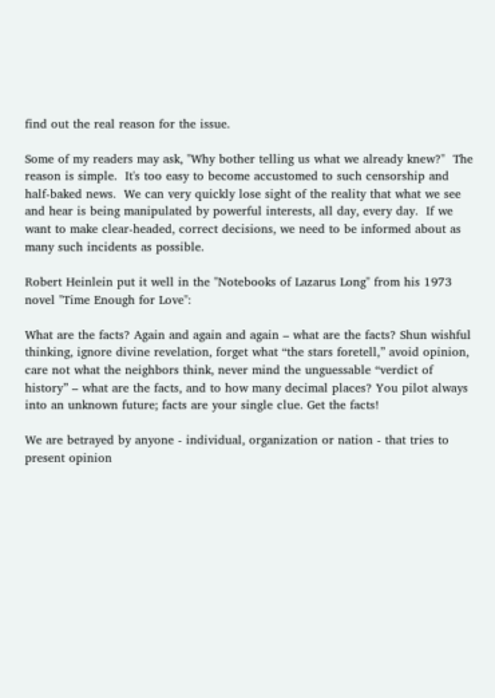find out the real reason for the issue.

Some of my readers may ask, "Why bother telling us what we already knew?"  The reason is simple.  It's too easy to become accustomed to such censorship and half-baked news.  We can very quickly lose sight of the reality that what we see and hear is being manipulated by powerful interests, all day, every day.  If we want to make clear-headed, correct decisions, we need to be informed about as many such incidents as possible.

Robert Heinlein put it well in the "Notebooks of Lazarus Long" from his 1973 novel "Time Enough for Love":

What are the facts? Again and again and again – what are the facts? Shun wishful thinking, ignore divine revelation, forget what “the stars foretell,” avoid opinion, care not what the neighbors think, never mind the unguessable “verdict of history” – what are the facts, and to how many decimal places? You pilot always into an unknown future; facts are your single clue. Get the facts!

We are betrayed by anyone - individual, organization or nation - that tries to present opinion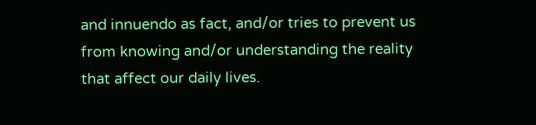and innuendo as fact, and/or tries to prevent us from knowing and/or understanding the reality that affect our daily lives.